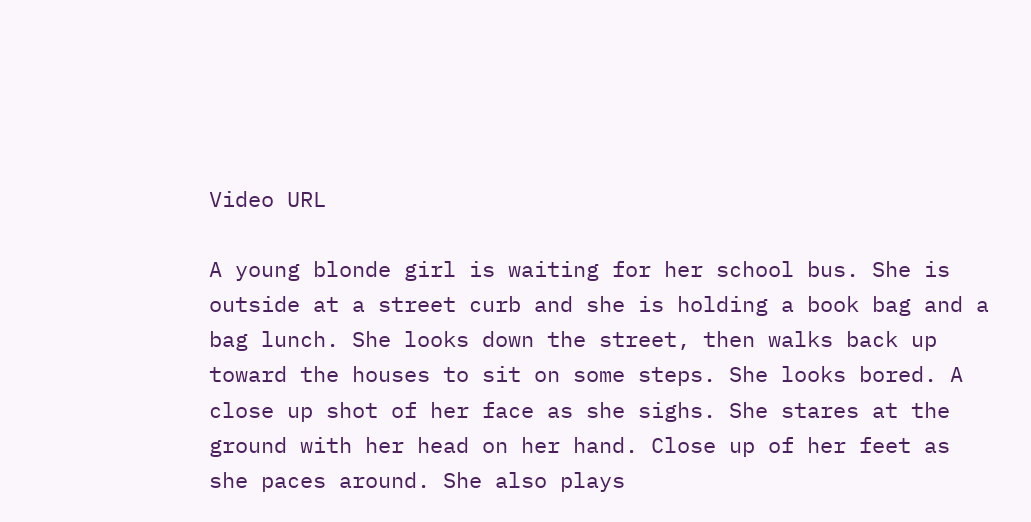Video URL

A young blonde girl is waiting for her school bus. She is outside at a street curb and she is holding a book bag and a bag lunch. She looks down the street, then walks back up toward the houses to sit on some steps. She looks bored. A close up shot of her face as she sighs. She stares at the ground with her head on her hand. Close up of her feet as she paces around. She also plays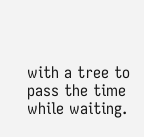with a tree to pass the time while waiting.